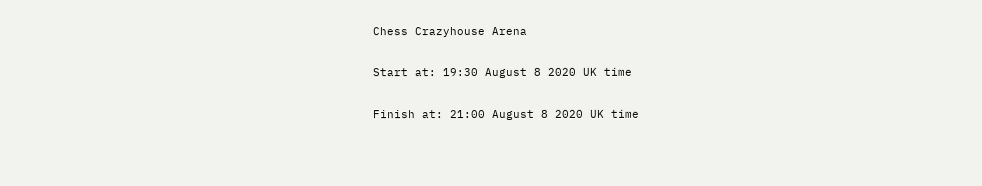Chess Crazyhouse Arena

Start at: 19:30 August 8 2020 UK time

Finish at: 21:00 August 8 2020 UK time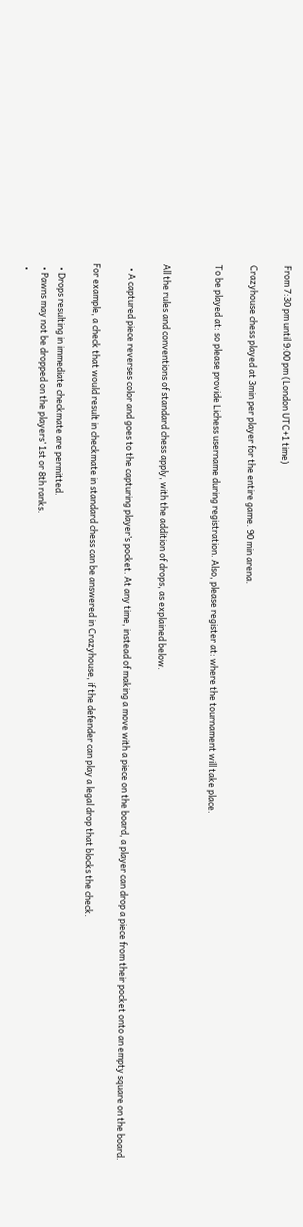From 7:30 pm until 9:00 pm (London UTC+1 time)

Crazyhouse chess played at 3min per player for the entire game. 90 min arena.

To be played at: so please provide Lichess username during registration. Also, please register at: where the tournament will take place.


All the rules and conventions of standard chess apply, with the addition of drops, as explained below.

  • A captured piece reverses color and goes to the capturing player’s pocket. At any time, instead of making a move with a piece on the board, a player can drop a piece from their pocket onto an empty square on the board.

For example, a check that would result in checkmate in standard chess can be answered in Crazyhouse, if the defender can play a legal drop that blocks the check.

  • Drops resulting in immediate checkmate are permitted.
  • Pawns may not be dropped on the players’ 1st or 8th ranks.
  •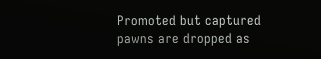Promoted but captured pawns are dropped as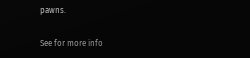pawns.

See for more info